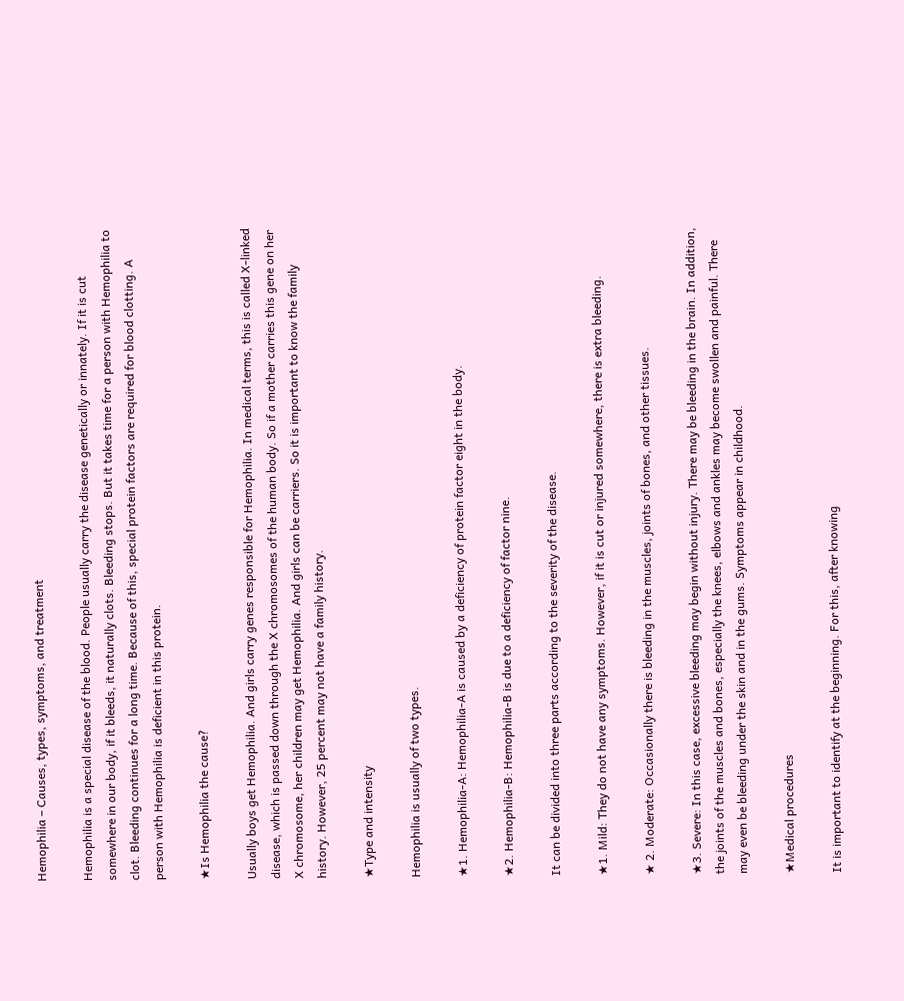Hemophilia – Causes, types, symptoms, and treatment

Hemophilia is a special disease of the blood. People usually carry the disease genetically or innately. If it is cut somewhere in our body, if it bleeds, it naturally clots. Bleeding stops. But it takes time for a person with Hemophilia to clot. Bleeding continues for a long time. Because of this, special protein factors are required for blood clotting. A person with Hemophilia is deficient in this protein.

★Is Hemophilia the cause?

Usually boys get Hemophilia. And girls carry genes responsible for Hemophilia. In medical terms, this is called X-linked disease, which is passed down through the X chromosomes of the human body. So if a mother carries this gene on her X chromosome, her children may get Hemophilia. And girls can be carriers. So it is important to know the family history. However, 25 percent may not have a family history.

★Type and intensity

Hemophilia is usually of two types.

★1. Hemophilia-A: Hemophilia-A is caused by a deficiency of protein factor eight in the body.

★2. Hemophilia-B: Hemophilia-B is due to a deficiency of factor nine.

It can be divided into three parts according to the severity of the disease.

★1. Mild: They do not have any symptoms. However, if it is cut or injured somewhere, there is extra bleeding.

★ 2. Moderate: Occasionally there is bleeding in the muscles, joints of bones, and other tissues.

★3. Severe: In this case, excessive bleeding may begin without injury. There may be bleeding in the brain. In addition, the joints of the muscles and bones, especially the knees, elbows and ankles may become swollen and painful. There may even be bleeding under the skin and in the gums. Symptoms appear in childhood.

★Medical procedures

It is important to identify at the beginning. For this, after knowing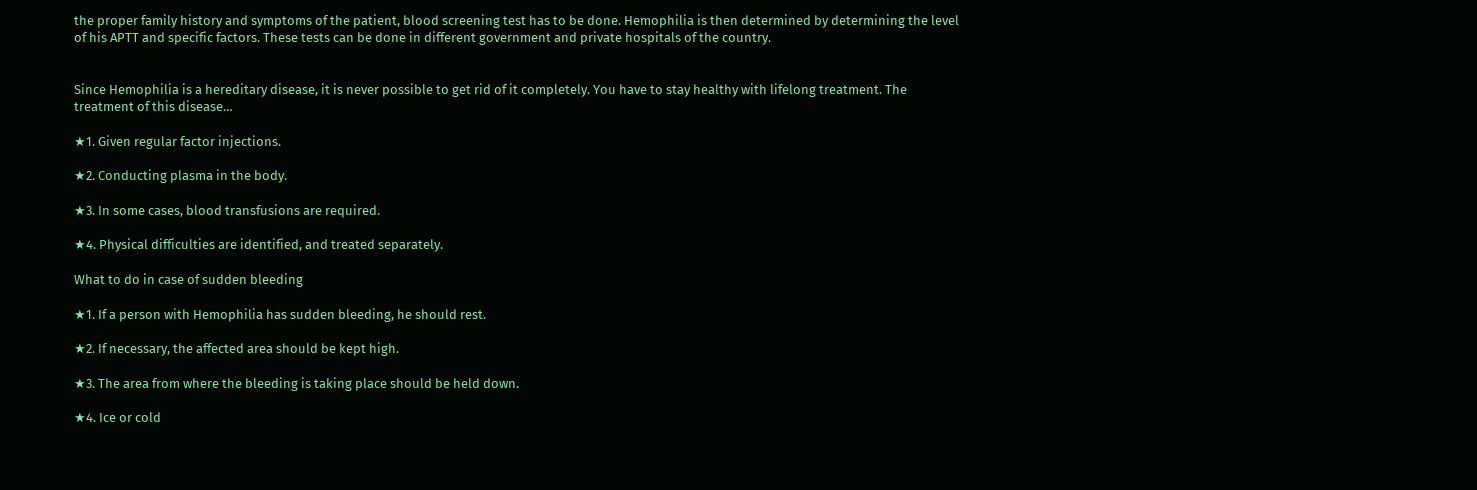the proper family history and symptoms of the patient, blood screening test has to be done. Hemophilia is then determined by determining the level of his APTT and specific factors. These tests can be done in different government and private hospitals of the country.


Since Hemophilia is a hereditary disease, it is never possible to get rid of it completely. You have to stay healthy with lifelong treatment. The treatment of this disease…

★1. Given regular factor injections.

★2. Conducting plasma in the body.

★3. In some cases, blood transfusions are required.

★4. Physical difficulties are identified, and treated separately.

What to do in case of sudden bleeding

★1. If a person with Hemophilia has sudden bleeding, he should rest.

★2. If necessary, the affected area should be kept high.

★3. The area from where the bleeding is taking place should be held down.

★4. Ice or cold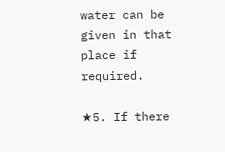water can be given in that place if required.

★5. If there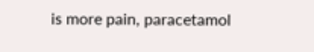is more pain, paracetamol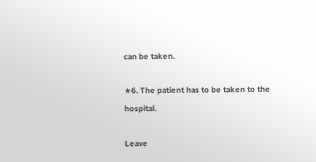can be taken.

★6. The patient has to be taken to the hospital.

Leave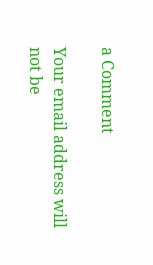a Comment

Your email address will not be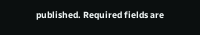published. Required fields are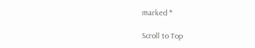marked *

Scroll to Top